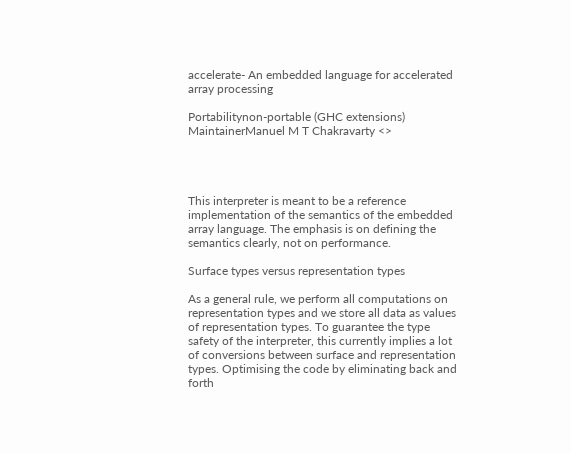accelerate- An embedded language for accelerated array processing

Portabilitynon-portable (GHC extensions)
MaintainerManuel M T Chakravarty <>




This interpreter is meant to be a reference implementation of the semantics of the embedded array language. The emphasis is on defining the semantics clearly, not on performance.

Surface types versus representation types

As a general rule, we perform all computations on representation types and we store all data as values of representation types. To guarantee the type safety of the interpreter, this currently implies a lot of conversions between surface and representation types. Optimising the code by eliminating back and forth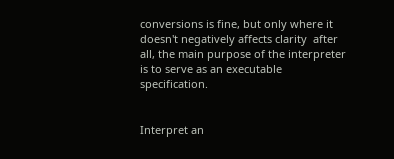conversions is fine, but only where it doesn't negatively affects clarity  after all, the main purpose of the interpreter is to serve as an executable specification.


Interpret an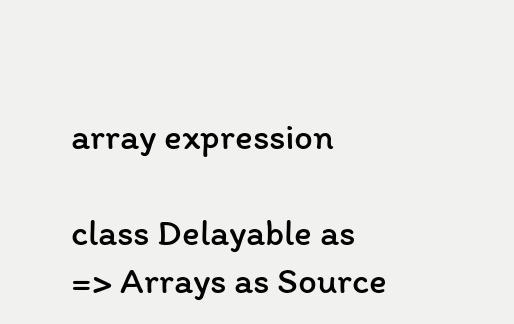array expression

class Delayable as => Arrays as Source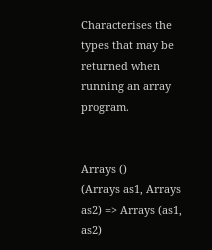Characterises the types that may be returned when running an array program.


Arrays ()
(Arrays as1, Arrays as2) => Arrays (as1, as2)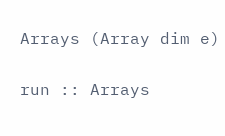Arrays (Array dim e)

run :: Arrays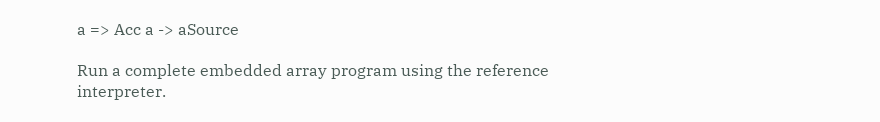a => Acc a -> aSource

Run a complete embedded array program using the reference interpreter.